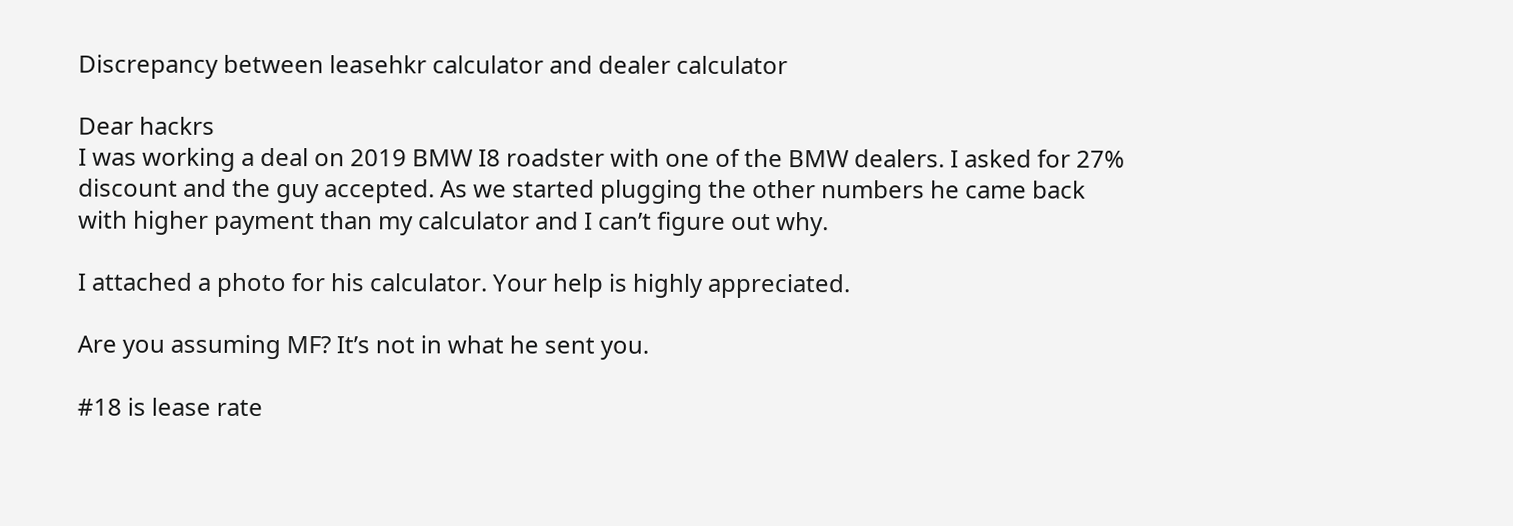Discrepancy between leasehkr calculator and dealer calculator

Dear hackrs
I was working a deal on 2019 BMW I8 roadster with one of the BMW dealers. I asked for 27% discount and the guy accepted. As we started plugging the other numbers he came back with higher payment than my calculator and I can’t figure out why.

I attached a photo for his calculator. Your help is highly appreciated.

Are you assuming MF? It’s not in what he sent you.

#18 is lease rate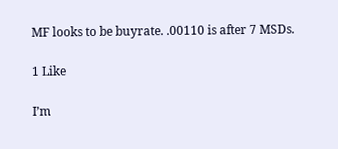MF looks to be buyrate. .00110 is after 7 MSDs.

1 Like

I’m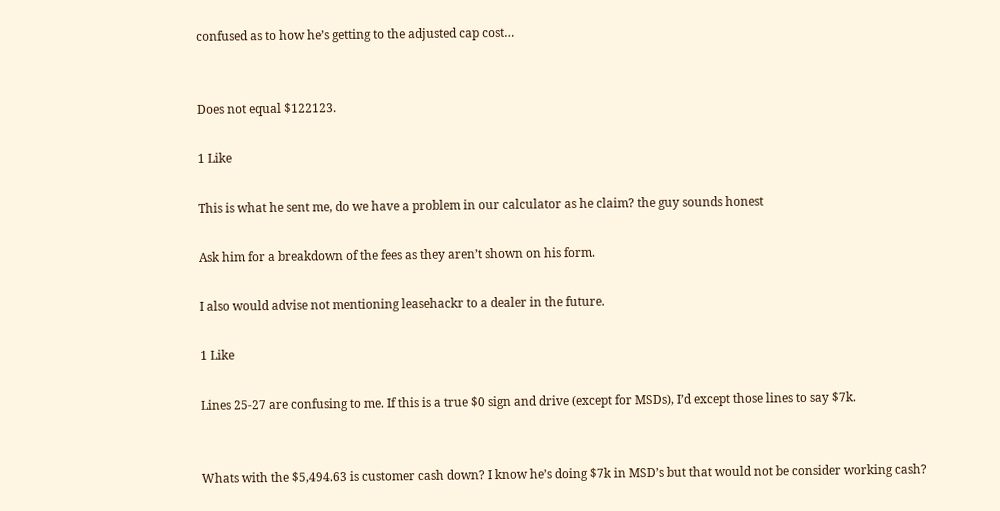confused as to how he’s getting to the adjusted cap cost…


Does not equal $122123.

1 Like

This is what he sent me, do we have a problem in our calculator as he claim? the guy sounds honest

Ask him for a breakdown of the fees as they aren’t shown on his form.

I also would advise not mentioning leasehackr to a dealer in the future.

1 Like

Lines 25-27 are confusing to me. If this is a true $0 sign and drive (except for MSDs), I’d except those lines to say $7k.


Whats with the $5,494.63 is customer cash down? I know he’s doing $7k in MSD’s but that would not be consider working cash?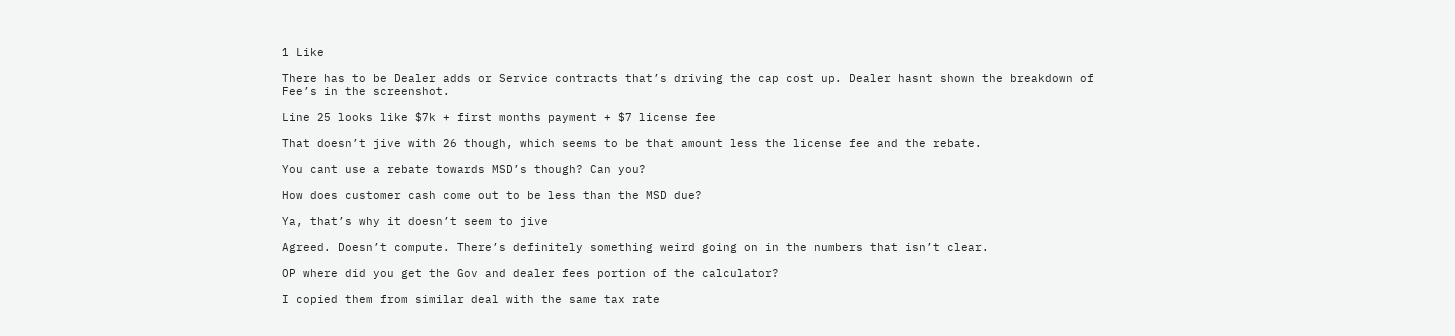1 Like

There has to be Dealer adds or Service contracts that’s driving the cap cost up. Dealer hasnt shown the breakdown of Fee’s in the screenshot.

Line 25 looks like $7k + first months payment + $7 license fee

That doesn’t jive with 26 though, which seems to be that amount less the license fee and the rebate.

You cant use a rebate towards MSD’s though? Can you?

How does customer cash come out to be less than the MSD due?

Ya, that’s why it doesn’t seem to jive

Agreed. Doesn’t compute. There’s definitely something weird going on in the numbers that isn’t clear.

OP where did you get the Gov and dealer fees portion of the calculator?

I copied them from similar deal with the same tax rate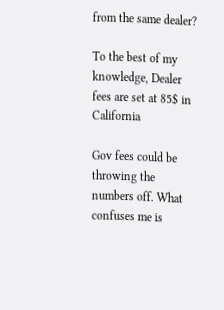from the same dealer?

To the best of my knowledge, Dealer fees are set at 85$ in California

Gov fees could be throwing the numbers off. What confuses me is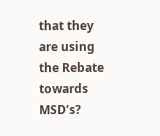that they are using the Rebate towards MSD’s?